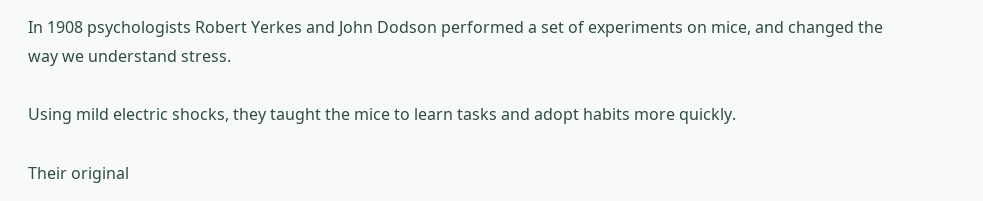In 1908 psychologists Robert Yerkes and John Dodson performed a set of experiments on mice, and changed the way we understand stress.

Using mild electric shocks, they taught the mice to learn tasks and adopt habits more quickly.

Their original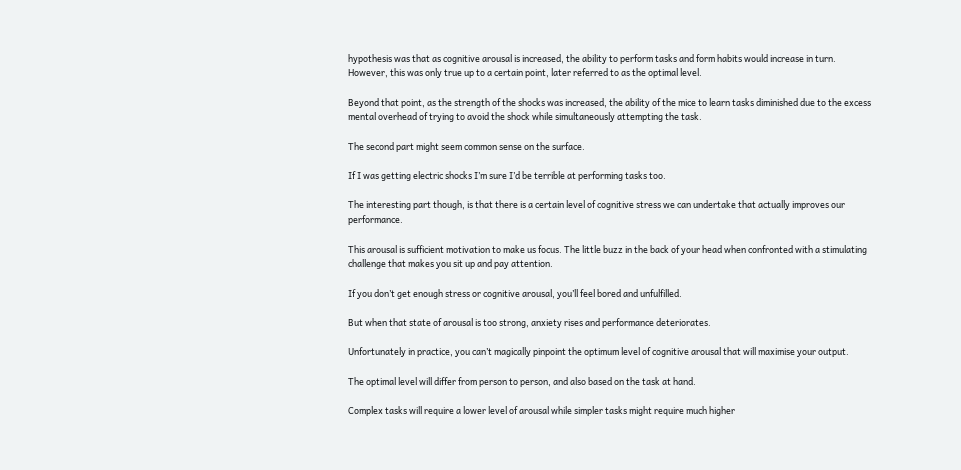hypothesis was that as cognitive arousal is increased, the ability to perform tasks and form habits would increase in turn. However, this was only true up to a certain point, later referred to as the optimal level.

Beyond that point, as the strength of the shocks was increased, the ability of the mice to learn tasks diminished due to the excess mental overhead of trying to avoid the shock while simultaneously attempting the task.

The second part might seem common sense on the surface.

If I was getting electric shocks I’m sure I’d be terrible at performing tasks too.

The interesting part though, is that there is a certain level of cognitive stress we can undertake that actually improves our performance.

This arousal is sufficient motivation to make us focus. The little buzz in the back of your head when confronted with a stimulating challenge that makes you sit up and pay attention.

If you don’t get enough stress or cognitive arousal, you’ll feel bored and unfulfilled.

But when that state of arousal is too strong, anxiety rises and performance deteriorates.

Unfortunately in practice, you can’t magically pinpoint the optimum level of cognitive arousal that will maximise your output.

The optimal level will differ from person to person, and also based on the task at hand.

Complex tasks will require a lower level of arousal while simpler tasks might require much higher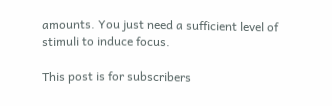amounts. You just need a sufficient level of stimuli to induce focus.

This post is for subscribers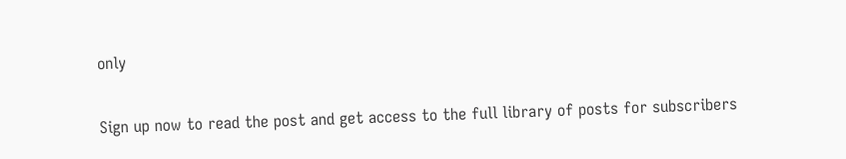only

Sign up now to read the post and get access to the full library of posts for subscribers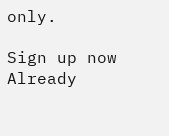only.

Sign up now Already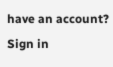have an account? Sign in